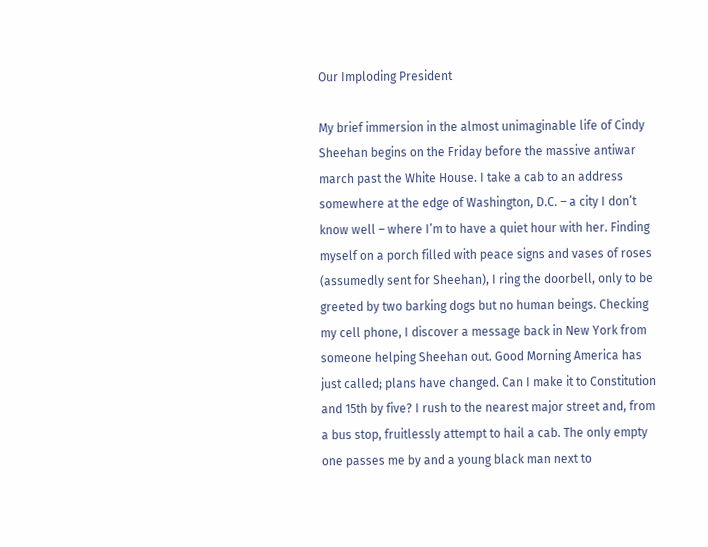Our Imploding President

My brief immersion in the almost unimaginable life of Cindy Sheehan begins on the Friday before the massive antiwar march past the White House. I take a cab to an address somewhere at the edge of Washington, D.C. – a city I don’t know well – where I’m to have a quiet hour with her. Finding myself on a porch filled with peace signs and vases of roses (assumedly sent for Sheehan), I ring the doorbell, only to be greeted by two barking dogs but no human beings. Checking my cell phone, I discover a message back in New York from someone helping Sheehan out. Good Morning America has just called; plans have changed. Can I make it to Constitution and 15th by five? I rush to the nearest major street and, from a bus stop, fruitlessly attempt to hail a cab. The only empty one passes me by and a young black man next to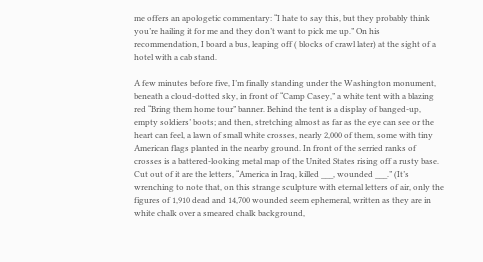me offers an apologetic commentary: “I hate to say this, but they probably think you’re hailing it for me and they don’t want to pick me up.” On his recommendation, I board a bus, leaping off ( blocks of crawl later) at the sight of a hotel with a cab stand.

A few minutes before five, I’m finally standing under the Washington monument, beneath a cloud-dotted sky, in front of “Camp Casey,” a white tent with a blazing red “Bring them home tour” banner. Behind the tent is a display of banged-up, empty soldiers’ boots; and then, stretching almost as far as the eye can see or the heart can feel, a lawn of small white crosses, nearly 2,000 of them, some with tiny American flags planted in the nearby ground. In front of the serried ranks of crosses is a battered-looking metal map of the United States rising off a rusty base. Cut out of it are the letters, “America in Iraq, killed ___, wounded ___.” (It’s wrenching to note that, on this strange sculpture with eternal letters of air, only the figures of 1,910 dead and 14,700 wounded seem ephemeral, written as they are in white chalk over a smeared chalk background,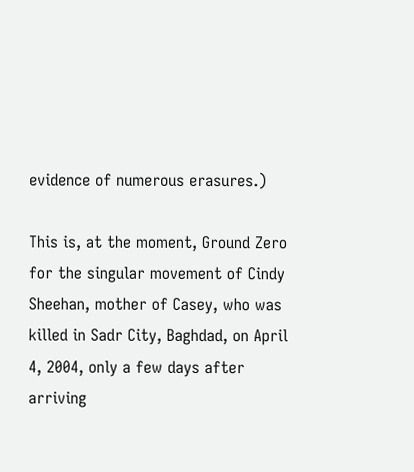evidence of numerous erasures.)

This is, at the moment, Ground Zero for the singular movement of Cindy Sheehan, mother of Casey, who was killed in Sadr City, Baghdad, on April 4, 2004, only a few days after arriving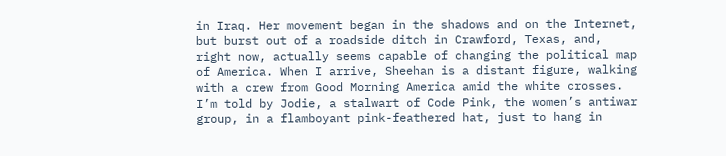in Iraq. Her movement began in the shadows and on the Internet, but burst out of a roadside ditch in Crawford, Texas, and, right now, actually seems capable of changing the political map of America. When I arrive, Sheehan is a distant figure, walking with a crew from Good Morning America amid the white crosses. I’m told by Jodie, a stalwart of Code Pink, the women’s antiwar group, in a flamboyant pink-feathered hat, just to hang in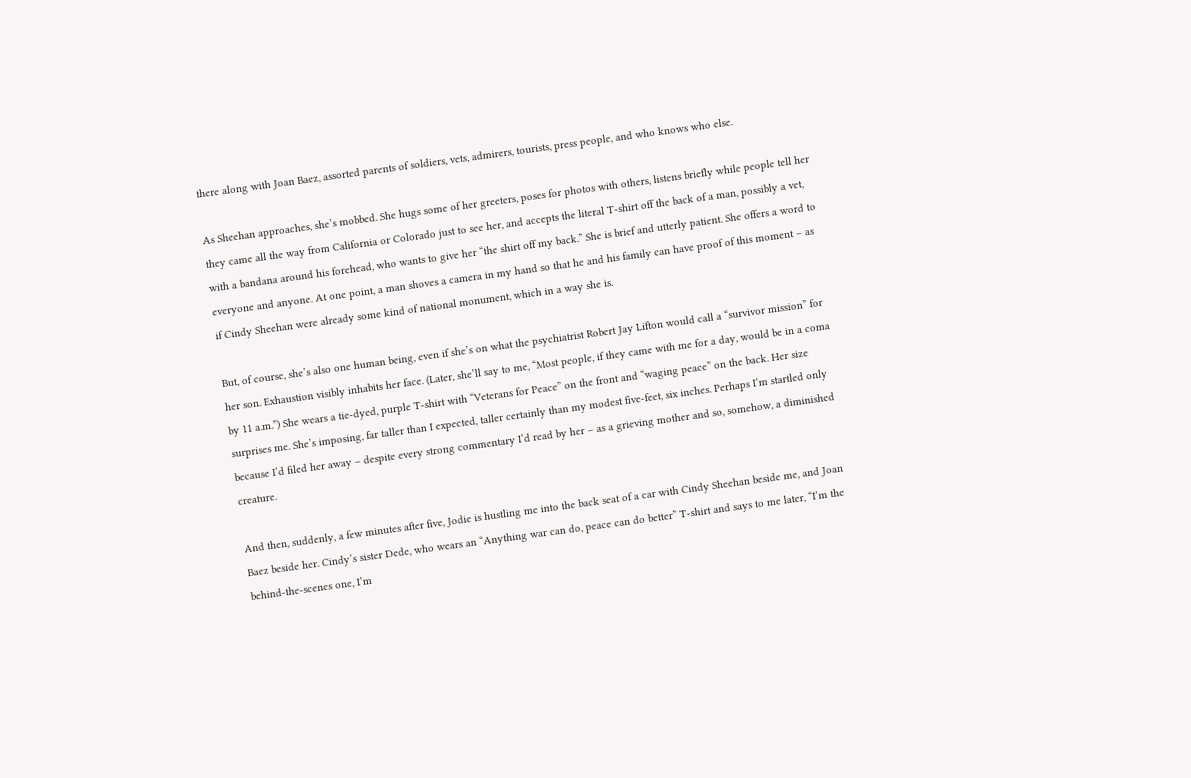there along with Joan Baez, assorted parents of soldiers, vets, admirers, tourists, press people, and who knows who else.

As Sheehan approaches, she’s mobbed. She hugs some of her greeters, poses for photos with others, listens briefly while people tell her they came all the way from California or Colorado just to see her, and accepts the literal T-shirt off the back of a man, possibly a vet, with a bandana around his forehead, who wants to give her “the shirt off my back.” She is brief and utterly patient. She offers a word to everyone and anyone. At one point, a man shoves a camera in my hand so that he and his family can have proof of this moment – as if Cindy Sheehan were already some kind of national monument, which in a way she is.

But, of course, she’s also one human being, even if she’s on what the psychiatrist Robert Jay Lifton would call a “survivor mission” for her son. Exhaustion visibly inhabits her face. (Later, she’ll say to me, “Most people, if they came with me for a day, would be in a coma by 11 a.m.”) She wears a tie-dyed, purple T-shirt with “Veterans for Peace” on the front and “waging peace” on the back. Her size surprises me. She’s imposing, far taller than I expected, taller certainly than my modest five-feet, six inches. Perhaps I’m startled only because I’d filed her away – despite every strong commentary I’d read by her – as a grieving mother and so, somehow, a diminished creature.

And then, suddenly, a few minutes after five, Jodie is hustling me into the back seat of a car with Cindy Sheehan beside me, and Joan Baez beside her. Cindy’s sister Dede, who wears an “Anything war can do, peace can do better” T-shirt and says to me later, “I’m the behind-the-scenes one, I’m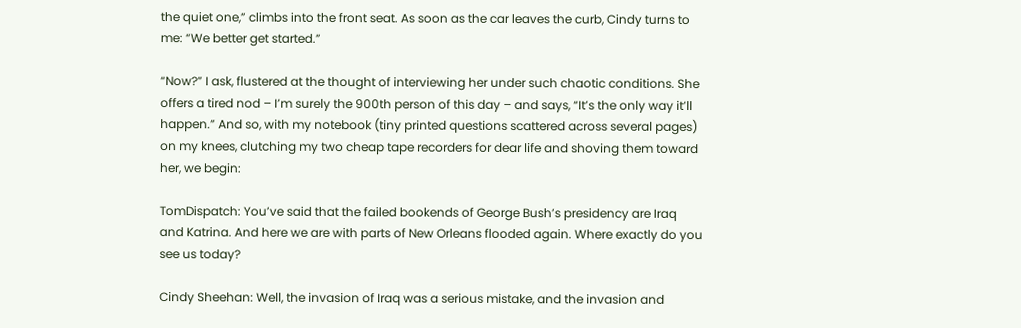the quiet one,” climbs into the front seat. As soon as the car leaves the curb, Cindy turns to me: “We better get started.”

“Now?” I ask, flustered at the thought of interviewing her under such chaotic conditions. She offers a tired nod – I’m surely the 900th person of this day – and says, “It’s the only way it’ll happen.” And so, with my notebook (tiny printed questions scattered across several pages) on my knees, clutching my two cheap tape recorders for dear life and shoving them toward her, we begin:

TomDispatch: You’ve said that the failed bookends of George Bush’s presidency are Iraq and Katrina. And here we are with parts of New Orleans flooded again. Where exactly do you see us today?

Cindy Sheehan: Well, the invasion of Iraq was a serious mistake, and the invasion and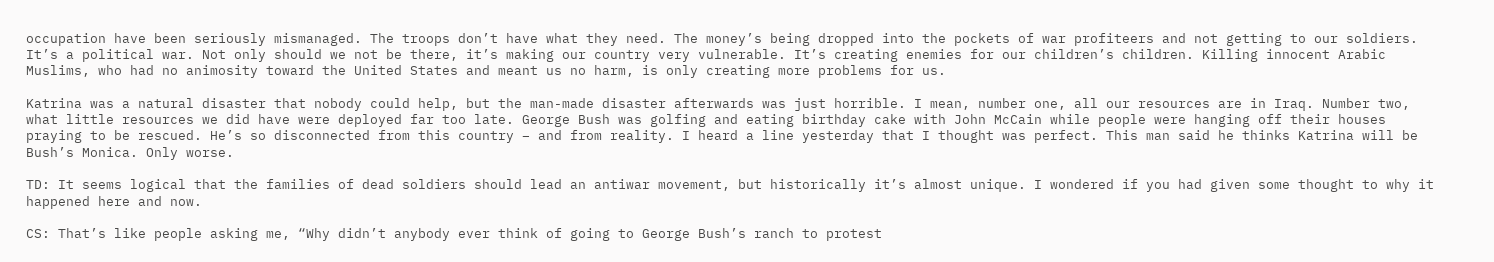occupation have been seriously mismanaged. The troops don’t have what they need. The money’s being dropped into the pockets of war profiteers and not getting to our soldiers. It’s a political war. Not only should we not be there, it’s making our country very vulnerable. It’s creating enemies for our children’s children. Killing innocent Arabic Muslims, who had no animosity toward the United States and meant us no harm, is only creating more problems for us.

Katrina was a natural disaster that nobody could help, but the man-made disaster afterwards was just horrible. I mean, number one, all our resources are in Iraq. Number two, what little resources we did have were deployed far too late. George Bush was golfing and eating birthday cake with John McCain while people were hanging off their houses praying to be rescued. He’s so disconnected from this country – and from reality. I heard a line yesterday that I thought was perfect. This man said he thinks Katrina will be Bush’s Monica. Only worse.

TD: It seems logical that the families of dead soldiers should lead an antiwar movement, but historically it’s almost unique. I wondered if you had given some thought to why it happened here and now.

CS: That’s like people asking me, “Why didn’t anybody ever think of going to George Bush’s ranch to protest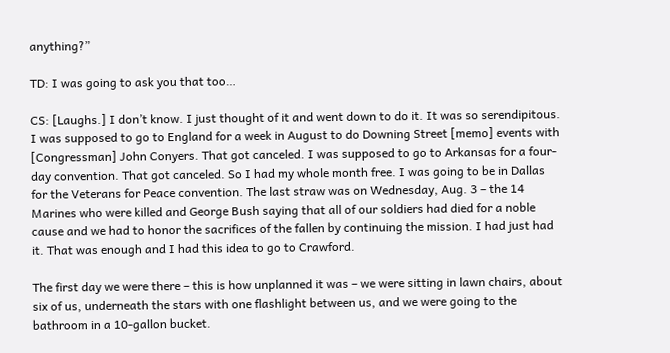anything?”

TD: I was going to ask you that too…

CS: [Laughs.] I don’t know. I just thought of it and went down to do it. It was so serendipitous. I was supposed to go to England for a week in August to do Downing Street [memo] events with [Congressman] John Conyers. That got canceled. I was supposed to go to Arkansas for a four-day convention. That got canceled. So I had my whole month free. I was going to be in Dallas for the Veterans for Peace convention. The last straw was on Wednesday, Aug. 3 – the 14 Marines who were killed and George Bush saying that all of our soldiers had died for a noble cause and we had to honor the sacrifices of the fallen by continuing the mission. I had just had it. That was enough and I had this idea to go to Crawford.

The first day we were there – this is how unplanned it was – we were sitting in lawn chairs, about six of us, underneath the stars with one flashlight between us, and we were going to the bathroom in a 10-gallon bucket.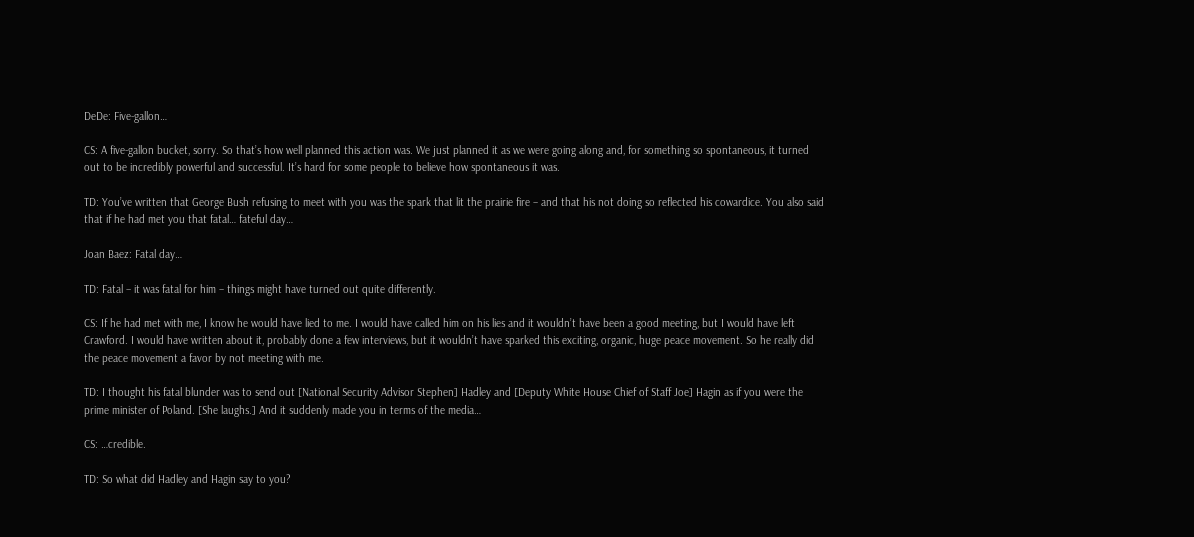DeDe: Five-gallon…

CS: A five-gallon bucket, sorry. So that’s how well planned this action was. We just planned it as we were going along and, for something so spontaneous, it turned out to be incredibly powerful and successful. It’s hard for some people to believe how spontaneous it was.

TD: You’ve written that George Bush refusing to meet with you was the spark that lit the prairie fire – and that his not doing so reflected his cowardice. You also said that if he had met you that fatal… fateful day…

Joan Baez: Fatal day…

TD: Fatal – it was fatal for him – things might have turned out quite differently.

CS: If he had met with me, I know he would have lied to me. I would have called him on his lies and it wouldn’t have been a good meeting, but I would have left Crawford. I would have written about it, probably done a few interviews, but it wouldn’t have sparked this exciting, organic, huge peace movement. So he really did the peace movement a favor by not meeting with me.

TD: I thought his fatal blunder was to send out [National Security Advisor Stephen] Hadley and [Deputy White House Chief of Staff Joe] Hagin as if you were the prime minister of Poland. [She laughs.] And it suddenly made you in terms of the media…

CS: …credible.

TD: So what did Hadley and Hagin say to you?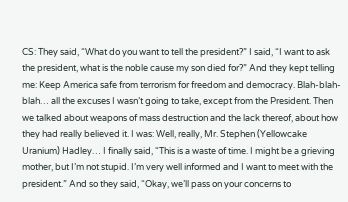CS: They said, “What do you want to tell the president?” I said, “I want to ask the president, what is the noble cause my son died for?” And they kept telling me: Keep America safe from terrorism for freedom and democracy. Blah-blah-blah… all the excuses I wasn’t going to take, except from the President. Then we talked about weapons of mass destruction and the lack thereof, about how they had really believed it. I was: Well, really, Mr. Stephen (Yellowcake Uranium) Hadley… I finally said, “This is a waste of time. I might be a grieving mother, but I’m not stupid. I’m very well informed and I want to meet with the president.” And so they said, “Okay, we’ll pass on your concerns to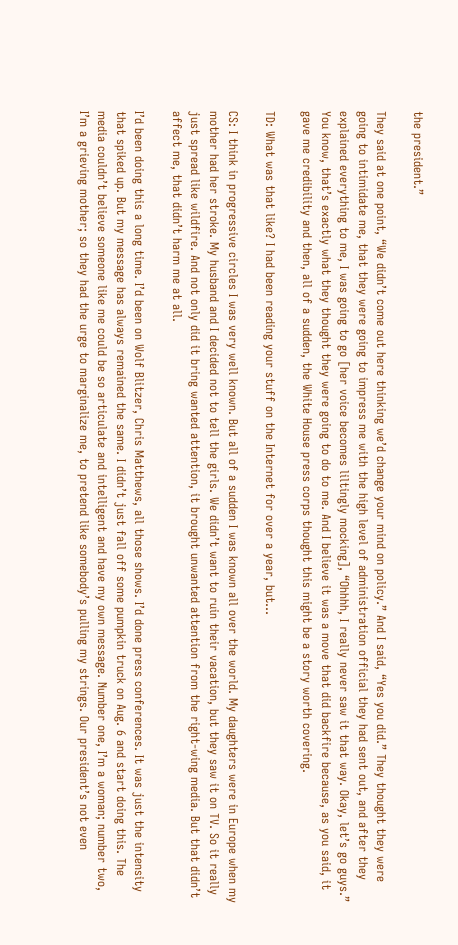the president.”

They said at one point, “We didn’t come out here thinking we’d change your mind on policy.” And I said, “Yes you did.” They thought they were going to intimidate me, that they were going to impress me with the high level of administration official they had sent out, and after they explained everything to me, I was going to go [her voice becomes liltingly mocking], “Ohhhh, I really never saw it that way. Okay, let’s go guys.” You know, that’s exactly what they thought they were going to do to me. And I believe it was a move that did backfire because, as you said, it gave me credibility and then, all of a sudden, the White House press corps thought this might be a story worth covering.

TD: What was that like? I had been reading your stuff on the Internet for over a year, but…

CS: I think in progressive circles I was very well known. But all of a sudden I was known all over the world. My daughters were in Europe when my mother had her stroke. My husband and I decided not to tell the girls. We didn’t want to ruin their vacation, but they saw it on TV. So it really just spread like wildfire. And not only did it bring wanted attention, it brought unwanted attention from the right-wing media. But that didn’t affect me, that didn’t harm me at all.

I’d been doing this a long time. I’d been on Wolf Blitzer, Chris Matthews, all those shows. I’d done press conferences. It was just the intensity that spiked up. But my message has always remained the same. I didn’t just fall off some pumpkin truck on Aug. 6 and start doing this. The media couldn’t believe someone like me could be so articulate and intelligent and have my own message. Number one, I’m a woman; number two, I’m a grieving mother; so they had the urge to marginalize me, to pretend like somebody’s pulling my strings. Our president’s not even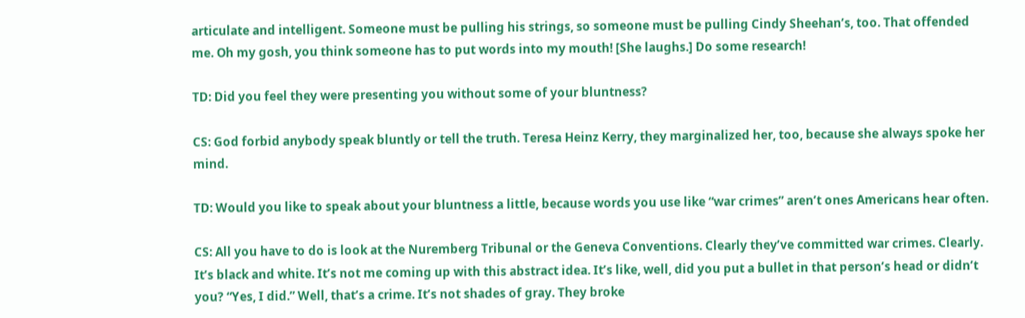articulate and intelligent. Someone must be pulling his strings, so someone must be pulling Cindy Sheehan’s, too. That offended me. Oh my gosh, you think someone has to put words into my mouth! [She laughs.] Do some research!

TD: Did you feel they were presenting you without some of your bluntness?

CS: God forbid anybody speak bluntly or tell the truth. Teresa Heinz Kerry, they marginalized her, too, because she always spoke her mind.

TD: Would you like to speak about your bluntness a little, because words you use like “war crimes” aren’t ones Americans hear often.

CS: All you have to do is look at the Nuremberg Tribunal or the Geneva Conventions. Clearly they’ve committed war crimes. Clearly. It’s black and white. It’s not me coming up with this abstract idea. It’s like, well, did you put a bullet in that person’s head or didn’t you? “Yes, I did.” Well, that’s a crime. It’s not shades of gray. They broke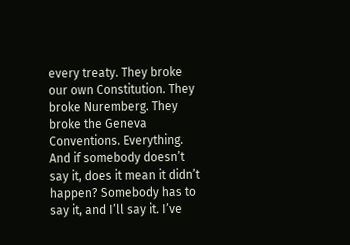every treaty. They broke our own Constitution. They broke Nuremberg. They broke the Geneva Conventions. Everything. And if somebody doesn’t say it, does it mean it didn’t happen? Somebody has to say it, and I’ll say it. I’ve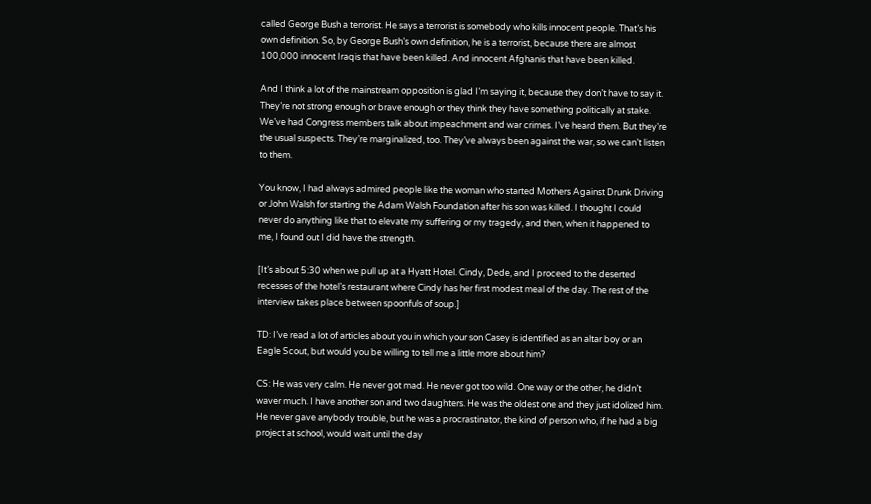called George Bush a terrorist. He says a terrorist is somebody who kills innocent people. That’s his own definition. So, by George Bush’s own definition, he is a terrorist, because there are almost 100,000 innocent Iraqis that have been killed. And innocent Afghanis that have been killed.

And I think a lot of the mainstream opposition is glad I’m saying it, because they don’t have to say it. They’re not strong enough or brave enough or they think they have something politically at stake. We’ve had Congress members talk about impeachment and war crimes. I’ve heard them. But they’re the usual suspects. They’re marginalized, too. They’ve always been against the war, so we can’t listen to them.

You know, I had always admired people like the woman who started Mothers Against Drunk Driving or John Walsh for starting the Adam Walsh Foundation after his son was killed. I thought I could never do anything like that to elevate my suffering or my tragedy, and then, when it happened to me, I found out I did have the strength.

[It’s about 5:30 when we pull up at a Hyatt Hotel. Cindy, Dede, and I proceed to the deserted recesses of the hotel’s restaurant where Cindy has her first modest meal of the day. The rest of the interview takes place between spoonfuls of soup.]

TD: I’ve read a lot of articles about you in which your son Casey is identified as an altar boy or an Eagle Scout, but would you be willing to tell me a little more about him?

CS: He was very calm. He never got mad. He never got too wild. One way or the other, he didn’t waver much. I have another son and two daughters. He was the oldest one and they just idolized him. He never gave anybody trouble, but he was a procrastinator, the kind of person who, if he had a big project at school, would wait until the day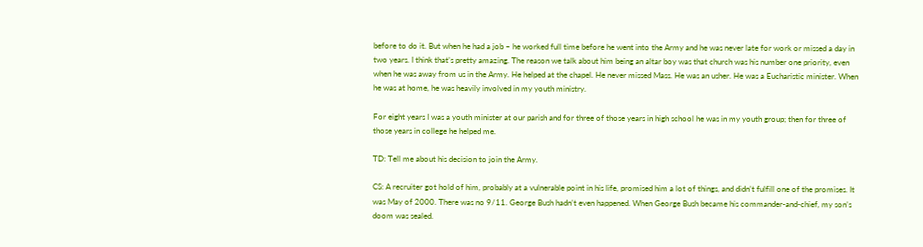before to do it. But when he had a job – he worked full time before he went into the Army and he was never late for work or missed a day in two years. I think that’s pretty amazing. The reason we talk about him being an altar boy was that church was his number one priority, even when he was away from us in the Army. He helped at the chapel. He never missed Mass. He was an usher. He was a Eucharistic minister. When he was at home, he was heavily involved in my youth ministry.

For eight years I was a youth minister at our parish and for three of those years in high school he was in my youth group; then for three of those years in college he helped me.

TD: Tell me about his decision to join the Army.

CS: A recruiter got hold of him, probably at a vulnerable point in his life, promised him a lot of things, and didn’t fulfill one of the promises. It was May of 2000. There was no 9/11. George Bush hadn’t even happened. When George Bush became his commander-and-chief, my son’s doom was sealed.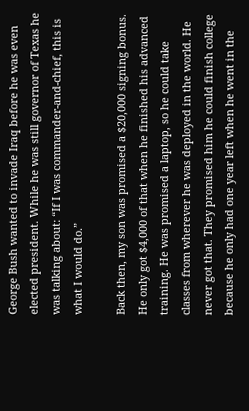George Bush wanted to invade Iraq before he was even elected president. While he was still governor of Texas he was talking about: “If I was commander-and-chief, this is what I would do.”

Back then, my son was promised a $20,000 signing bonus. He only got $4,000 of that when he finished his advanced training. He was promised a laptop, so he could take classes from wherever he was deployed in the world. He never got that. They promised him he could finish college because he only had one year left when he went in the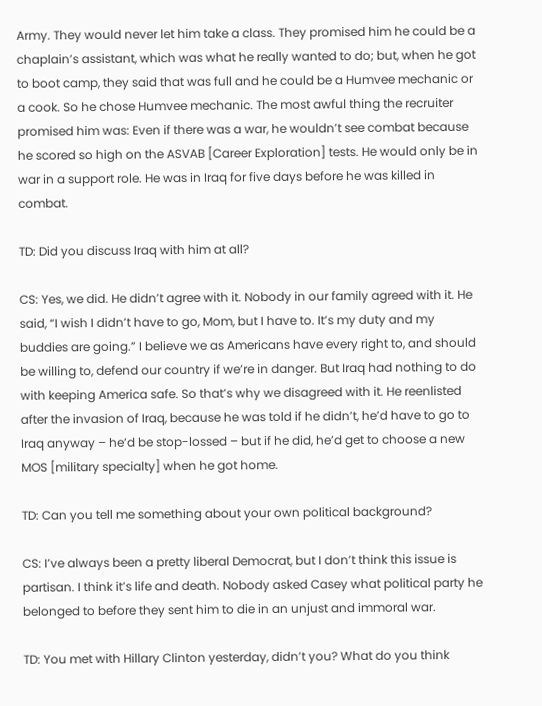Army. They would never let him take a class. They promised him he could be a chaplain’s assistant, which was what he really wanted to do; but, when he got to boot camp, they said that was full and he could be a Humvee mechanic or a cook. So he chose Humvee mechanic. The most awful thing the recruiter promised him was: Even if there was a war, he wouldn’t see combat because he scored so high on the ASVAB [Career Exploration] tests. He would only be in war in a support role. He was in Iraq for five days before he was killed in combat.

TD: Did you discuss Iraq with him at all?

CS: Yes, we did. He didn’t agree with it. Nobody in our family agreed with it. He said, “I wish I didn’t have to go, Mom, but I have to. It’s my duty and my buddies are going.” I believe we as Americans have every right to, and should be willing to, defend our country if we’re in danger. But Iraq had nothing to do with keeping America safe. So that’s why we disagreed with it. He reenlisted after the invasion of Iraq, because he was told if he didn’t, he’d have to go to Iraq anyway – he’d be stop-lossed – but if he did, he’d get to choose a new MOS [military specialty] when he got home.

TD: Can you tell me something about your own political background?

CS: I’ve always been a pretty liberal Democrat, but I don’t think this issue is partisan. I think it’s life and death. Nobody asked Casey what political party he belonged to before they sent him to die in an unjust and immoral war.

TD: You met with Hillary Clinton yesterday, didn’t you? What do you think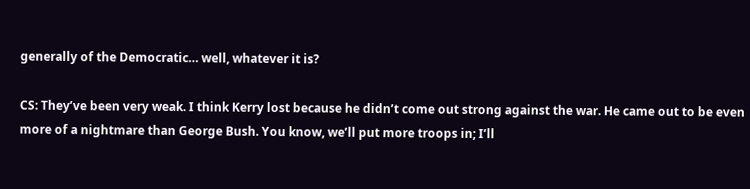generally of the Democratic… well, whatever it is?

CS: They’ve been very weak. I think Kerry lost because he didn’t come out strong against the war. He came out to be even more of a nightmare than George Bush. You know, we’ll put more troops in; I’ll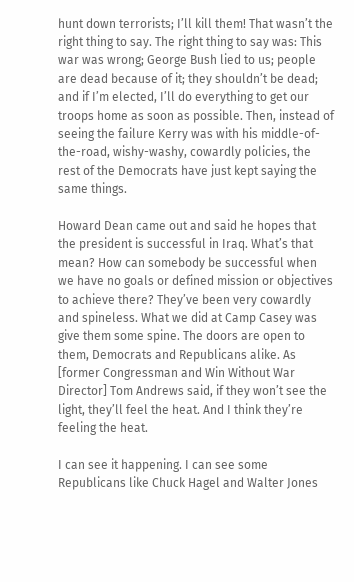hunt down terrorists; I’ll kill them! That wasn’t the right thing to say. The right thing to say was: This war was wrong; George Bush lied to us; people are dead because of it; they shouldn’t be dead; and if I’m elected, I’ll do everything to get our troops home as soon as possible. Then, instead of seeing the failure Kerry was with his middle-of-the-road, wishy-washy, cowardly policies, the rest of the Democrats have just kept saying the same things.

Howard Dean came out and said he hopes that the president is successful in Iraq. What’s that mean? How can somebody be successful when we have no goals or defined mission or objectives to achieve there? They’ve been very cowardly and spineless. What we did at Camp Casey was give them some spine. The doors are open to them, Democrats and Republicans alike. As [former Congressman and Win Without War Director] Tom Andrews said, if they won’t see the light, they’ll feel the heat. And I think they’re feeling the heat.

I can see it happening. I can see some Republicans like Chuck Hagel and Walter Jones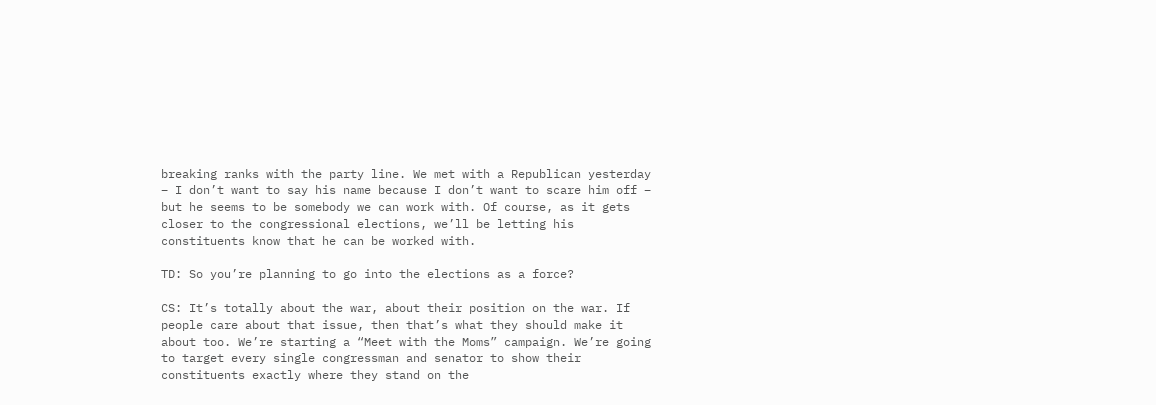breaking ranks with the party line. We met with a Republican yesterday – I don’t want to say his name because I don’t want to scare him off – but he seems to be somebody we can work with. Of course, as it gets closer to the congressional elections, we’ll be letting his constituents know that he can be worked with.

TD: So you’re planning to go into the elections as a force?

CS: It’s totally about the war, about their position on the war. If people care about that issue, then that’s what they should make it about too. We’re starting a “Meet with the Moms” campaign. We’re going to target every single congressman and senator to show their constituents exactly where they stand on the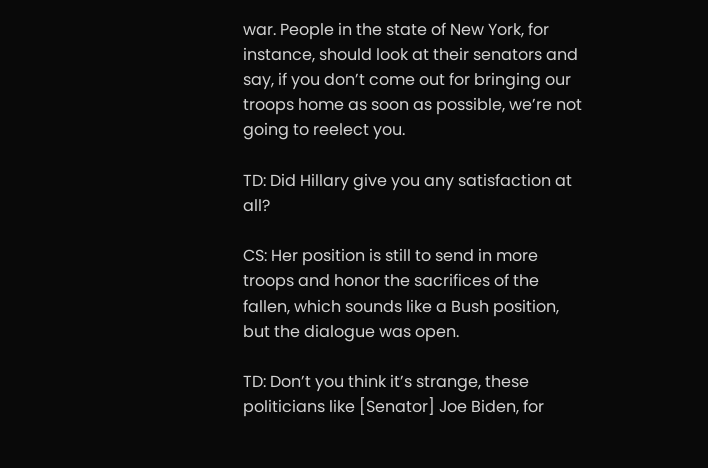war. People in the state of New York, for instance, should look at their senators and say, if you don’t come out for bringing our troops home as soon as possible, we’re not going to reelect you.

TD: Did Hillary give you any satisfaction at all?

CS: Her position is still to send in more troops and honor the sacrifices of the fallen, which sounds like a Bush position, but the dialogue was open.

TD: Don’t you think it’s strange, these politicians like [Senator] Joe Biden, for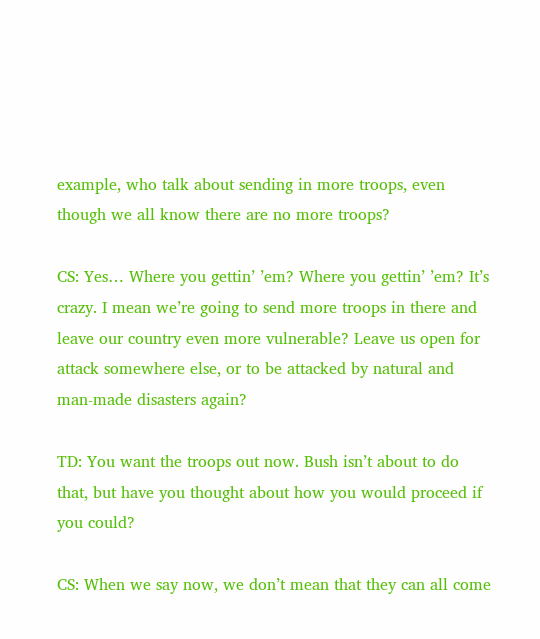example, who talk about sending in more troops, even though we all know there are no more troops?

CS: Yes… Where you gettin’ ’em? Where you gettin’ ’em? It’s crazy. I mean we’re going to send more troops in there and leave our country even more vulnerable? Leave us open for attack somewhere else, or to be attacked by natural and man-made disasters again?

TD: You want the troops out now. Bush isn’t about to do that, but have you thought about how you would proceed if you could?

CS: When we say now, we don’t mean that they can all come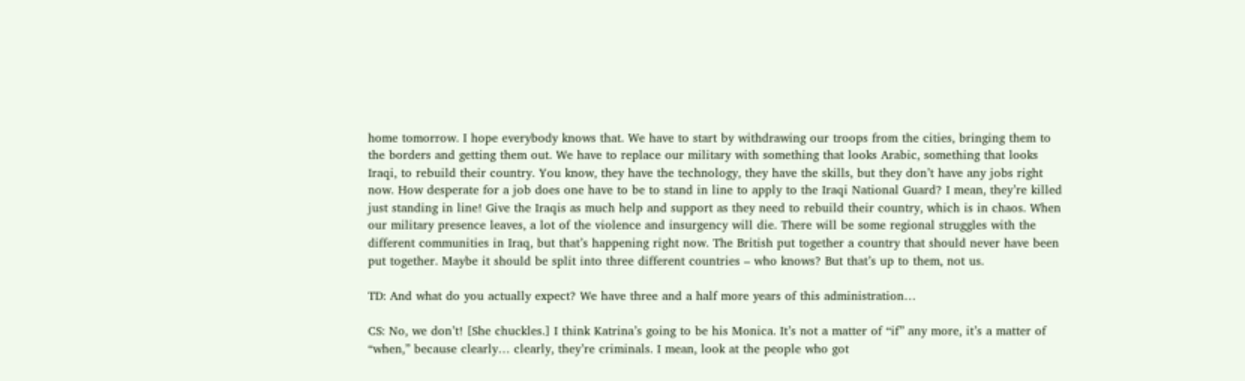home tomorrow. I hope everybody knows that. We have to start by withdrawing our troops from the cities, bringing them to the borders and getting them out. We have to replace our military with something that looks Arabic, something that looks Iraqi, to rebuild their country. You know, they have the technology, they have the skills, but they don’t have any jobs right now. How desperate for a job does one have to be to stand in line to apply to the Iraqi National Guard? I mean, they’re killed just standing in line! Give the Iraqis as much help and support as they need to rebuild their country, which is in chaos. When our military presence leaves, a lot of the violence and insurgency will die. There will be some regional struggles with the different communities in Iraq, but that’s happening right now. The British put together a country that should never have been put together. Maybe it should be split into three different countries – who knows? But that’s up to them, not us.

TD: And what do you actually expect? We have three and a half more years of this administration…

CS: No, we don’t! [She chuckles.] I think Katrina’s going to be his Monica. It’s not a matter of “if” any more, it’s a matter of “when,” because clearly… clearly, they’re criminals. I mean, look at the people who got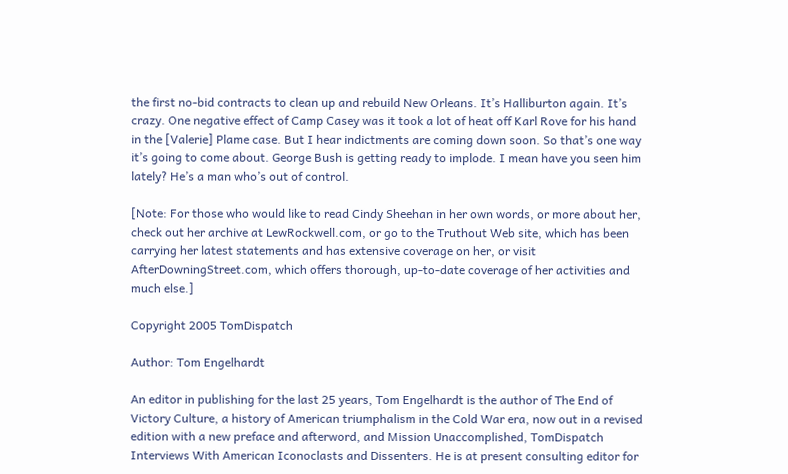the first no-bid contracts to clean up and rebuild New Orleans. It’s Halliburton again. It’s crazy. One negative effect of Camp Casey was it took a lot of heat off Karl Rove for his hand in the [Valerie] Plame case. But I hear indictments are coming down soon. So that’s one way it’s going to come about. George Bush is getting ready to implode. I mean have you seen him lately? He’s a man who’s out of control.

[Note: For those who would like to read Cindy Sheehan in her own words, or more about her, check out her archive at LewRockwell.com, or go to the Truthout Web site, which has been carrying her latest statements and has extensive coverage on her, or visit AfterDowningStreet.com, which offers thorough, up-to-date coverage of her activities and much else.]

Copyright 2005 TomDispatch

Author: Tom Engelhardt

An editor in publishing for the last 25 years, Tom Engelhardt is the author of The End of Victory Culture, a history of American triumphalism in the Cold War era, now out in a revised edition with a new preface and afterword, and Mission Unaccomplished, TomDispatch Interviews With American Iconoclasts and Dissenters. He is at present consulting editor for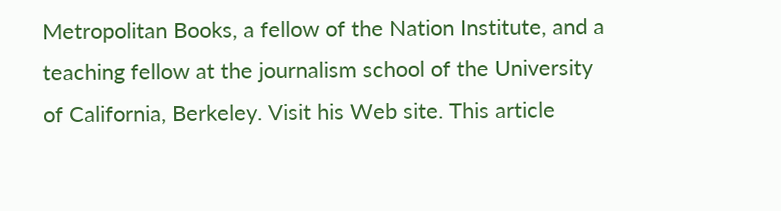Metropolitan Books, a fellow of the Nation Institute, and a teaching fellow at the journalism school of the University of California, Berkeley. Visit his Web site. This article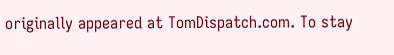originally appeared at TomDispatch.com. To stay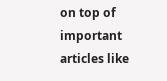on top of important articles like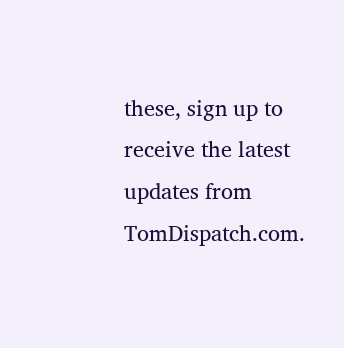these, sign up to receive the latest updates from TomDispatch.com.